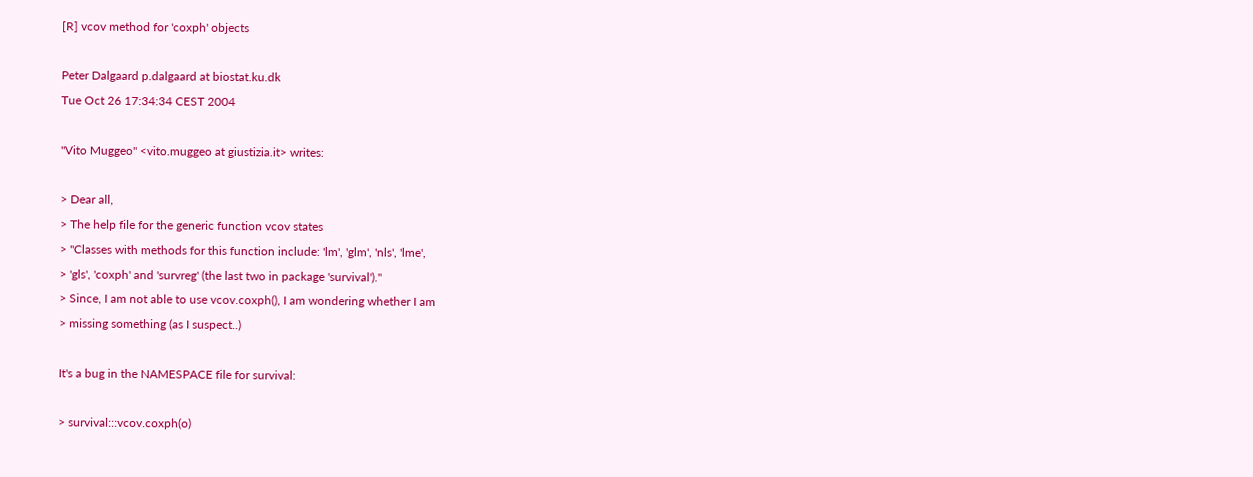[R] vcov method for 'coxph' objects

Peter Dalgaard p.dalgaard at biostat.ku.dk
Tue Oct 26 17:34:34 CEST 2004

"Vito Muggeo" <vito.muggeo at giustizia.it> writes:

> Dear all,
> The help file for the generic function vcov states
> "Classes with methods for this function include: 'lm', 'glm', 'nls', 'lme',
> 'gls', 'coxph' and 'survreg' (the last two in package 'survival')."
> Since, I am not able to use vcov.coxph(), I am wondering whether I am
> missing something (as I suspect..)

It's a bug in the NAMESPACE file for survival:

> survival:::vcov.coxph(o)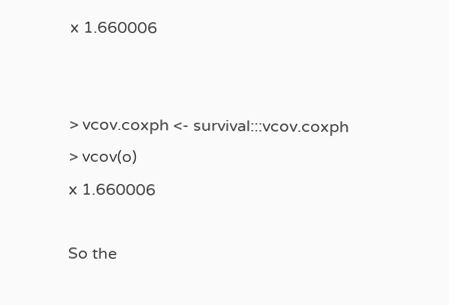x 1.660006


> vcov.coxph <- survival:::vcov.coxph
> vcov(o)
x 1.660006

So the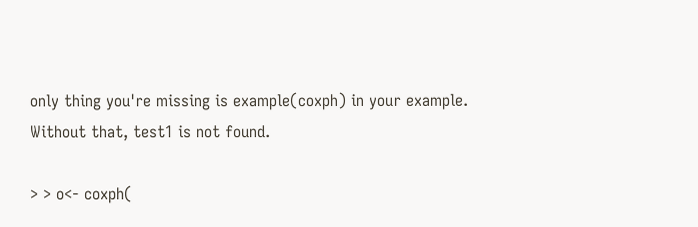only thing you're missing is example(coxph) in your example.
Without that, test1 is not found.

> > o<- coxph(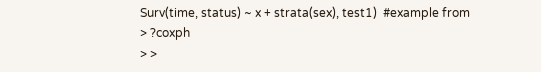Surv(time, status) ~ x + strata(sex), test1)  #example from
> ?coxph
> >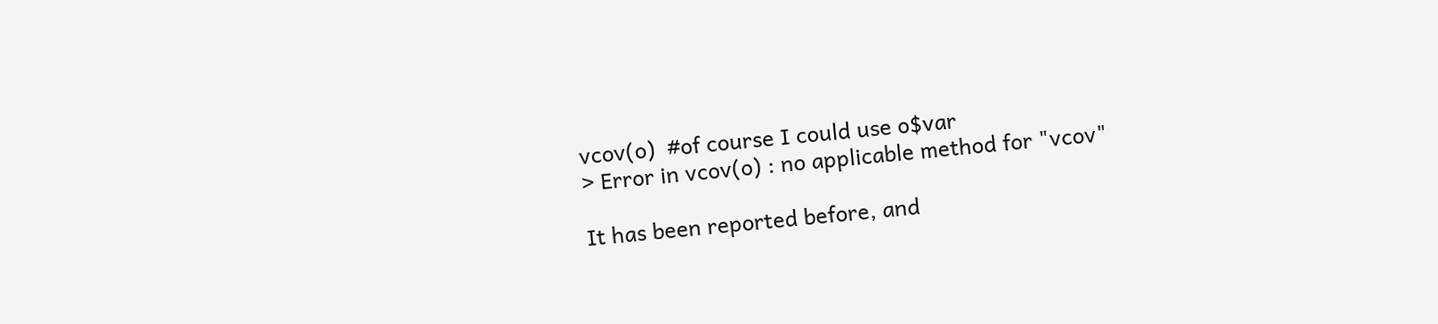vcov(o)  #of course I could use o$var
> Error in vcov(o) : no applicable method for "vcov"

It has been reported before, and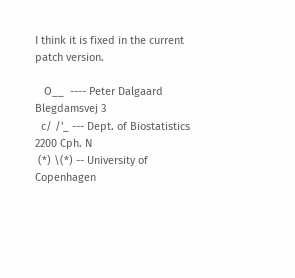I think it is fixed in the current
patch version.

   O__  ---- Peter Dalgaard             Blegdamsvej 3
  c/ /'_ --- Dept. of Biostatistics     2200 Cph. N
 (*) \(*) -- University of Copenhagen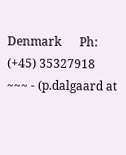Denmark      Ph: (+45) 35327918
~~~ - (p.dalgaard at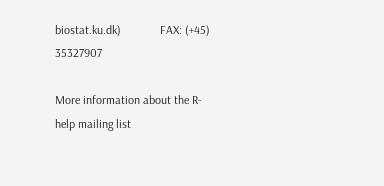biostat.ku.dk)             FAX: (+45) 35327907

More information about the R-help mailing list